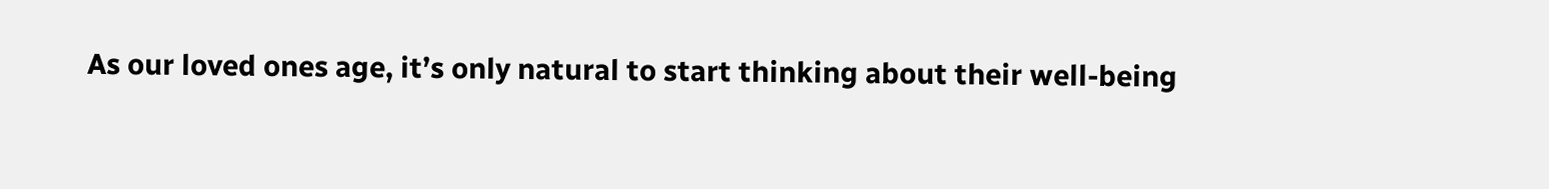As our loved ones age, it’s only natural to start thinking about their well-being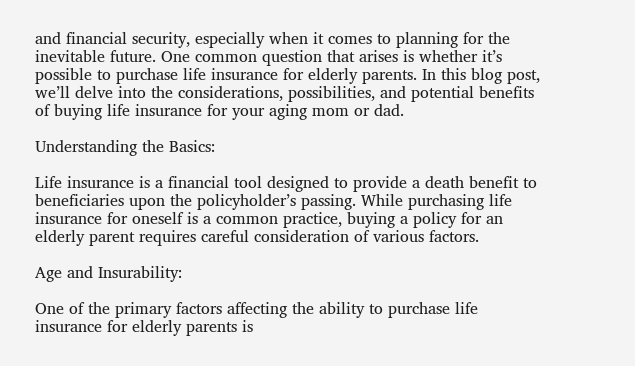and financial security, especially when it comes to planning for the inevitable future. One common question that arises is whether it’s possible to purchase life insurance for elderly parents. In this blog post, we’ll delve into the considerations, possibilities, and potential benefits of buying life insurance for your aging mom or dad.

Understanding the Basics:

Life insurance is a financial tool designed to provide a death benefit to beneficiaries upon the policyholder’s passing. While purchasing life insurance for oneself is a common practice, buying a policy for an elderly parent requires careful consideration of various factors.

Age and Insurability:

One of the primary factors affecting the ability to purchase life insurance for elderly parents is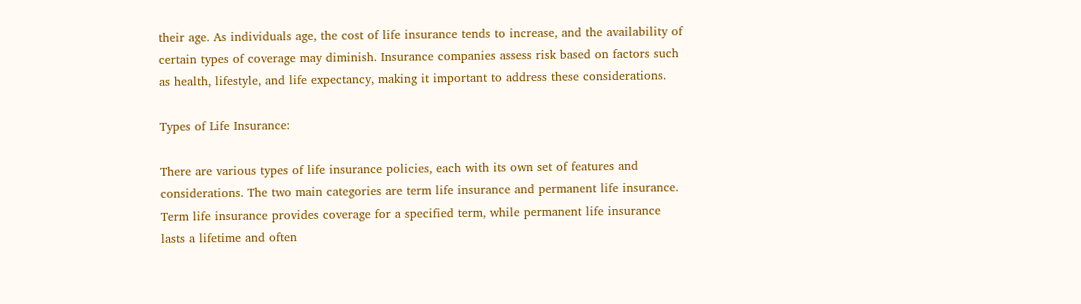their age. As individuals age, the cost of life insurance tends to increase, and the availability of certain types of coverage may diminish. Insurance companies assess risk based on factors such as health, lifestyle, and life expectancy, making it important to address these considerations.

Types of Life Insurance:

There are various types of life insurance policies, each with its own set of features and considerations. The two main categories are term life insurance and permanent life insurance. Term life insurance provides coverage for a specified term, while permanent life insurance lasts a lifetime and often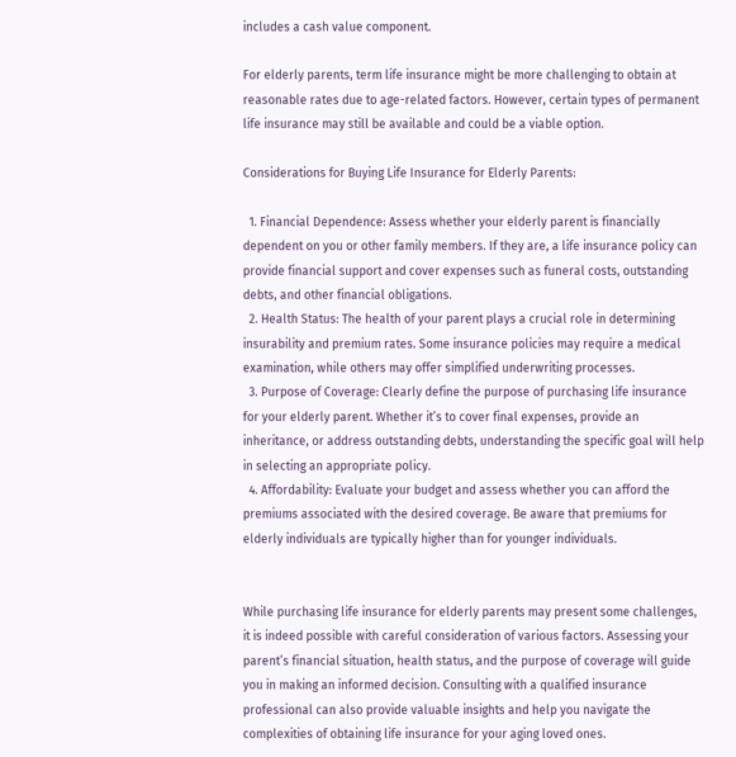includes a cash value component.

For elderly parents, term life insurance might be more challenging to obtain at reasonable rates due to age-related factors. However, certain types of permanent life insurance may still be available and could be a viable option.

Considerations for Buying Life Insurance for Elderly Parents:

  1. Financial Dependence: Assess whether your elderly parent is financially dependent on you or other family members. If they are, a life insurance policy can provide financial support and cover expenses such as funeral costs, outstanding debts, and other financial obligations.
  2. Health Status: The health of your parent plays a crucial role in determining insurability and premium rates. Some insurance policies may require a medical examination, while others may offer simplified underwriting processes.
  3. Purpose of Coverage: Clearly define the purpose of purchasing life insurance for your elderly parent. Whether it’s to cover final expenses, provide an inheritance, or address outstanding debts, understanding the specific goal will help in selecting an appropriate policy.
  4. Affordability: Evaluate your budget and assess whether you can afford the premiums associated with the desired coverage. Be aware that premiums for elderly individuals are typically higher than for younger individuals.


While purchasing life insurance for elderly parents may present some challenges, it is indeed possible with careful consideration of various factors. Assessing your parent’s financial situation, health status, and the purpose of coverage will guide you in making an informed decision. Consulting with a qualified insurance professional can also provide valuable insights and help you navigate the complexities of obtaining life insurance for your aging loved ones.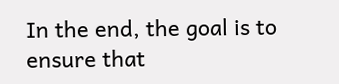In the end, the goal is to ensure that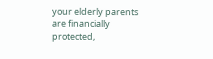your elderly parents are financially protected,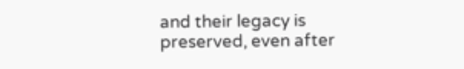and their legacy is preserved, even after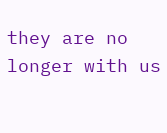they are no longer with us